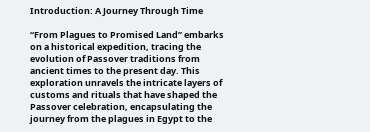Introduction: A Journey Through Time

“From Plagues to Promised Land” embarks on a historical expedition, tracing the evolution of Passover traditions from ancient times to the present day. This exploration unravels the intricate layers of customs and rituals that have shaped the Passover celebration, encapsulating the journey from the plagues in Egypt to the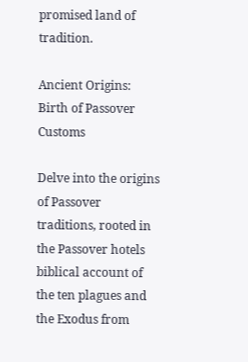promised land of tradition.

Ancient Origins: Birth of Passover Customs

Delve into the origins of Passover traditions, rooted in the Passover hotels biblical account of the ten plagues and the Exodus from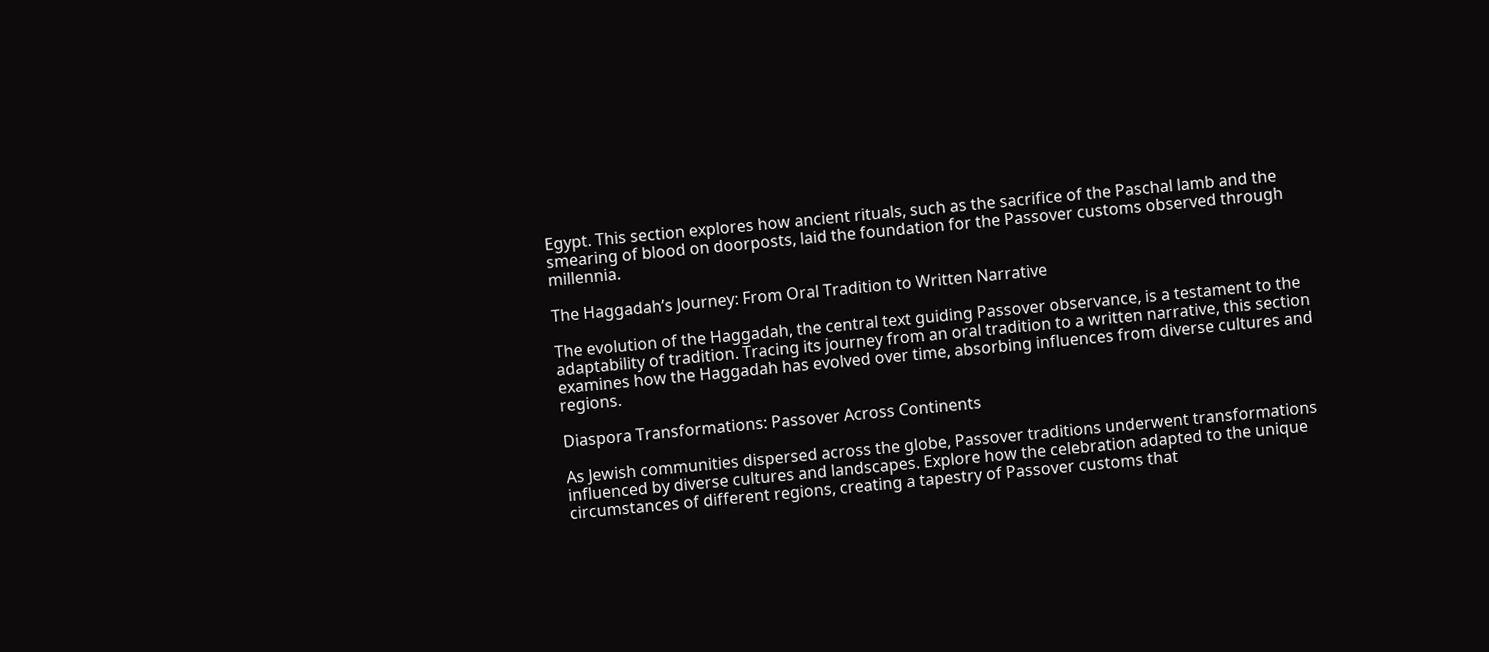Egypt. This section explores how ancient rituals, such as the sacrifice of the Paschal lamb and the smearing of blood on doorposts, laid the foundation for the Passover customs observed through millennia.

The Haggadah’s Journey: From Oral Tradition to Written Narrative

The evolution of the Haggadah, the central text guiding Passover observance, is a testament to the adaptability of tradition. Tracing its journey from an oral tradition to a written narrative, this section examines how the Haggadah has evolved over time, absorbing influences from diverse cultures and regions.

Diaspora Transformations: Passover Across Continents

As Jewish communities dispersed across the globe, Passover traditions underwent transformations influenced by diverse cultures and landscapes. Explore how the celebration adapted to the unique circumstances of different regions, creating a tapestry of Passover customs that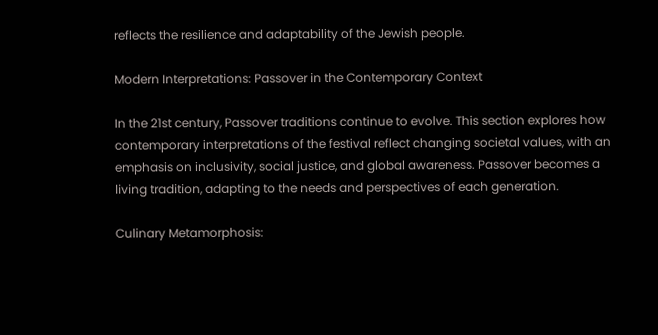reflects the resilience and adaptability of the Jewish people.

Modern Interpretations: Passover in the Contemporary Context

In the 21st century, Passover traditions continue to evolve. This section explores how contemporary interpretations of the festival reflect changing societal values, with an emphasis on inclusivity, social justice, and global awareness. Passover becomes a living tradition, adapting to the needs and perspectives of each generation.

Culinary Metamorphosis: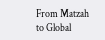From Matzah to Global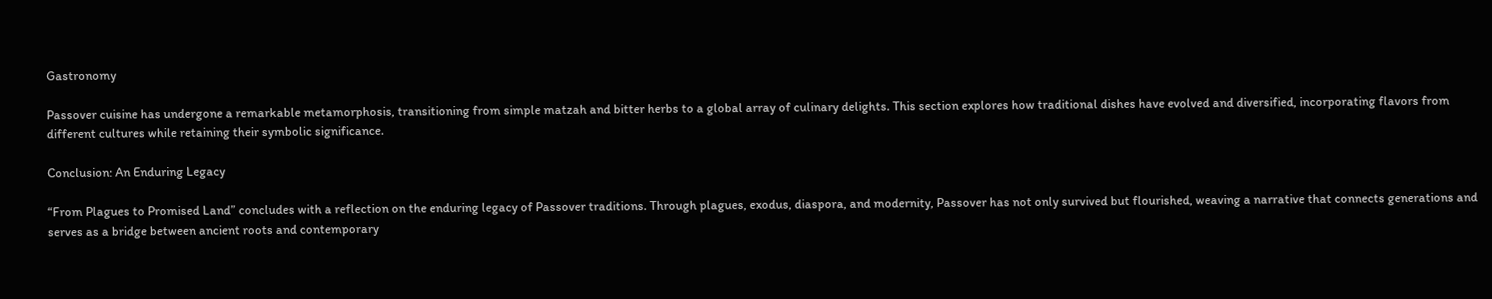Gastronomy

Passover cuisine has undergone a remarkable metamorphosis, transitioning from simple matzah and bitter herbs to a global array of culinary delights. This section explores how traditional dishes have evolved and diversified, incorporating flavors from different cultures while retaining their symbolic significance.

Conclusion: An Enduring Legacy

“From Plagues to Promised Land” concludes with a reflection on the enduring legacy of Passover traditions. Through plagues, exodus, diaspora, and modernity, Passover has not only survived but flourished, weaving a narrative that connects generations and serves as a bridge between ancient roots and contemporary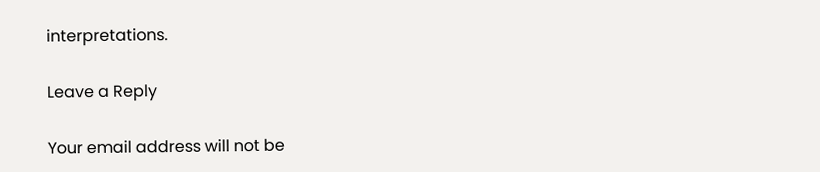interpretations.

Leave a Reply

Your email address will not be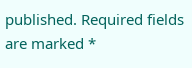published. Required fields are marked *